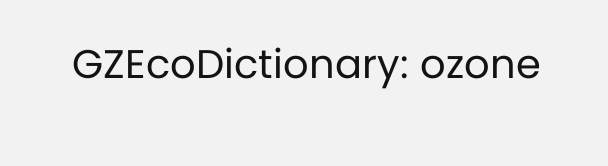GZEcoDictionary: ozone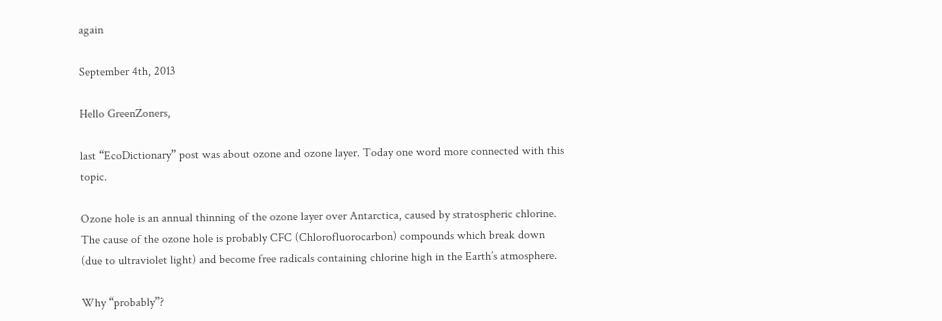again

September 4th, 2013

Hello GreenZoners,

last “EcoDictionary” post was about ozone and ozone layer. Today one word more connected with this topic.

Ozone hole is an annual thinning of the ozone layer over Antarctica, caused by stratospheric chlorine. The cause of the ozone hole is probably CFC (Chlorofluorocarbon) compounds which break down (due to ultraviolet light) and become free radicals containing chlorine high in the Earth’s atmosphere.

Why “probably”?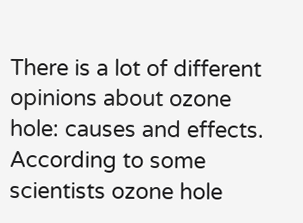There is a lot of different opinions about ozone hole: causes and effects. According to some scientists ozone hole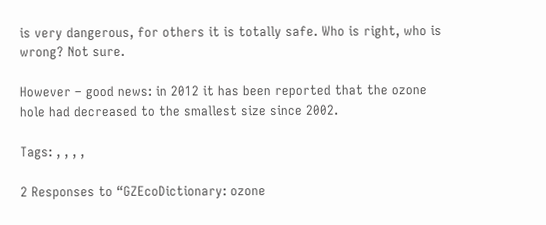is very dangerous, for others it is totally safe. Who is right, who is wrong? Not sure.

However – good news: in 2012 it has been reported that the ozone hole had decreased to the smallest size since 2002.

Tags: , , , ,

2 Responses to “GZEcoDictionary: ozone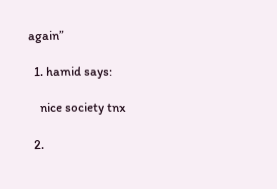again”

  1. hamid says:

    nice society tnx

  2.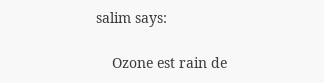salim says:

    Ozone est rain de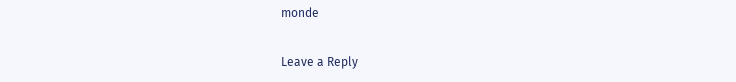monde

Leave a Reply